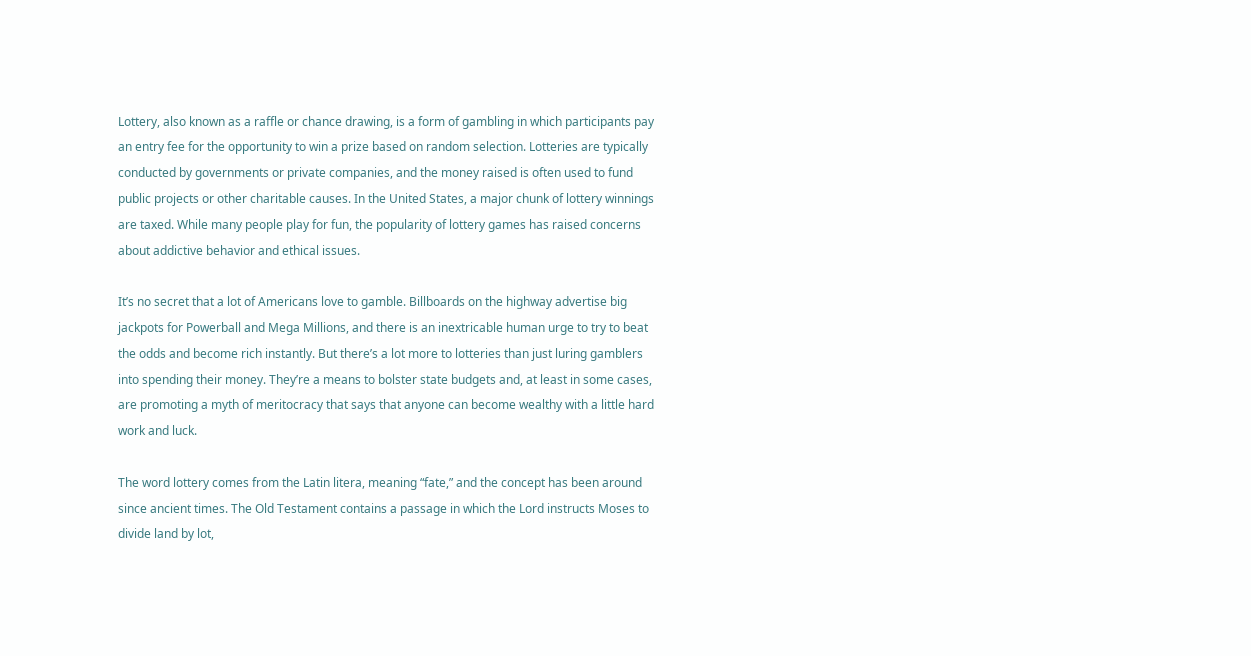Lottery, also known as a raffle or chance drawing, is a form of gambling in which participants pay an entry fee for the opportunity to win a prize based on random selection. Lotteries are typically conducted by governments or private companies, and the money raised is often used to fund public projects or other charitable causes. In the United States, a major chunk of lottery winnings are taxed. While many people play for fun, the popularity of lottery games has raised concerns about addictive behavior and ethical issues.

It’s no secret that a lot of Americans love to gamble. Billboards on the highway advertise big jackpots for Powerball and Mega Millions, and there is an inextricable human urge to try to beat the odds and become rich instantly. But there’s a lot more to lotteries than just luring gamblers into spending their money. They’re a means to bolster state budgets and, at least in some cases, are promoting a myth of meritocracy that says that anyone can become wealthy with a little hard work and luck.

The word lottery comes from the Latin litera, meaning “fate,” and the concept has been around since ancient times. The Old Testament contains a passage in which the Lord instructs Moses to divide land by lot,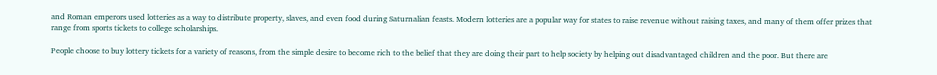and Roman emperors used lotteries as a way to distribute property, slaves, and even food during Saturnalian feasts. Modern lotteries are a popular way for states to raise revenue without raising taxes, and many of them offer prizes that range from sports tickets to college scholarships.

People choose to buy lottery tickets for a variety of reasons, from the simple desire to become rich to the belief that they are doing their part to help society by helping out disadvantaged children and the poor. But there are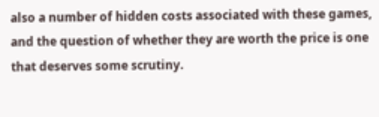also a number of hidden costs associated with these games, and the question of whether they are worth the price is one that deserves some scrutiny.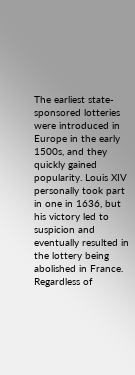The earliest state-sponsored lotteries were introduced in Europe in the early 1500s, and they quickly gained popularity. Louis XIV personally took part in one in 1636, but his victory led to suspicion and eventually resulted in the lottery being abolished in France. Regardless of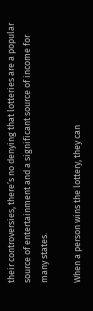their controversies, there’s no denying that lotteries are a popular source of entertainment and a significant source of income for many states.

When a person wins the lottery, they can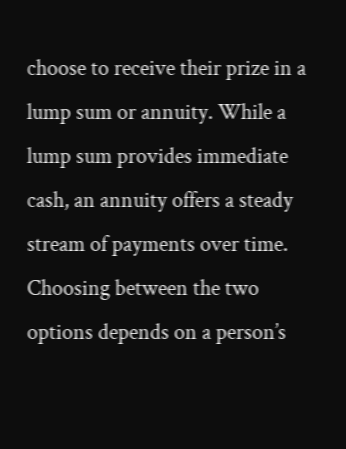choose to receive their prize in a lump sum or annuity. While a lump sum provides immediate cash, an annuity offers a steady stream of payments over time. Choosing between the two options depends on a person’s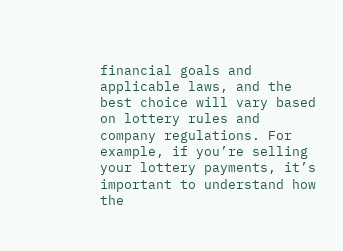financial goals and applicable laws, and the best choice will vary based on lottery rules and company regulations. For example, if you’re selling your lottery payments, it’s important to understand how the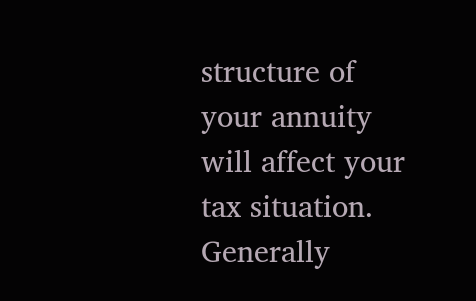structure of your annuity will affect your tax situation. Generally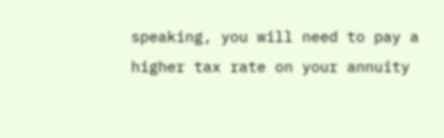speaking, you will need to pay a higher tax rate on your annuity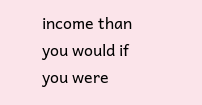income than you would if you were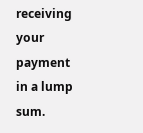receiving your payment in a lump sum.